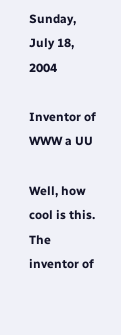Sunday, July 18, 2004

Inventor of WWW a UU

Well, how cool is this. The inventor of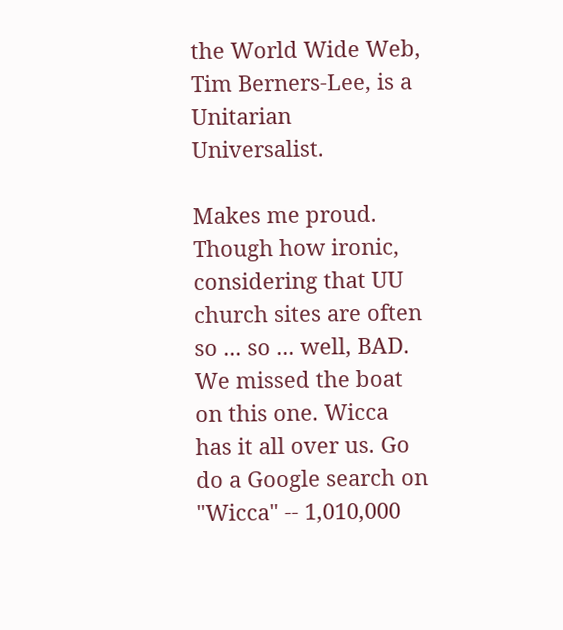the World Wide Web, Tim Berners-Lee, is a Unitarian Universalist.

Makes me proud. Though how ironic, considering that UU church sites are often so ... so ... well, BAD. We missed the boat on this one. Wicca has it all over us. Go do a Google search on "Wicca" -- 1,010,000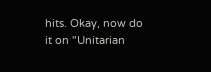hits. Okay, now do it on "Unitarian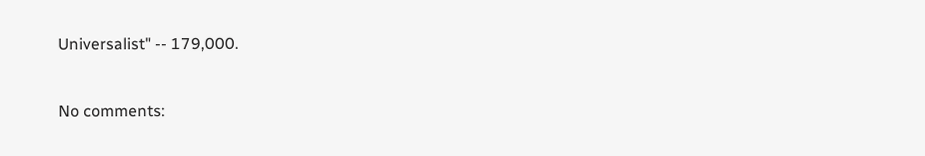Universalist" -- 179,000.


No comments: